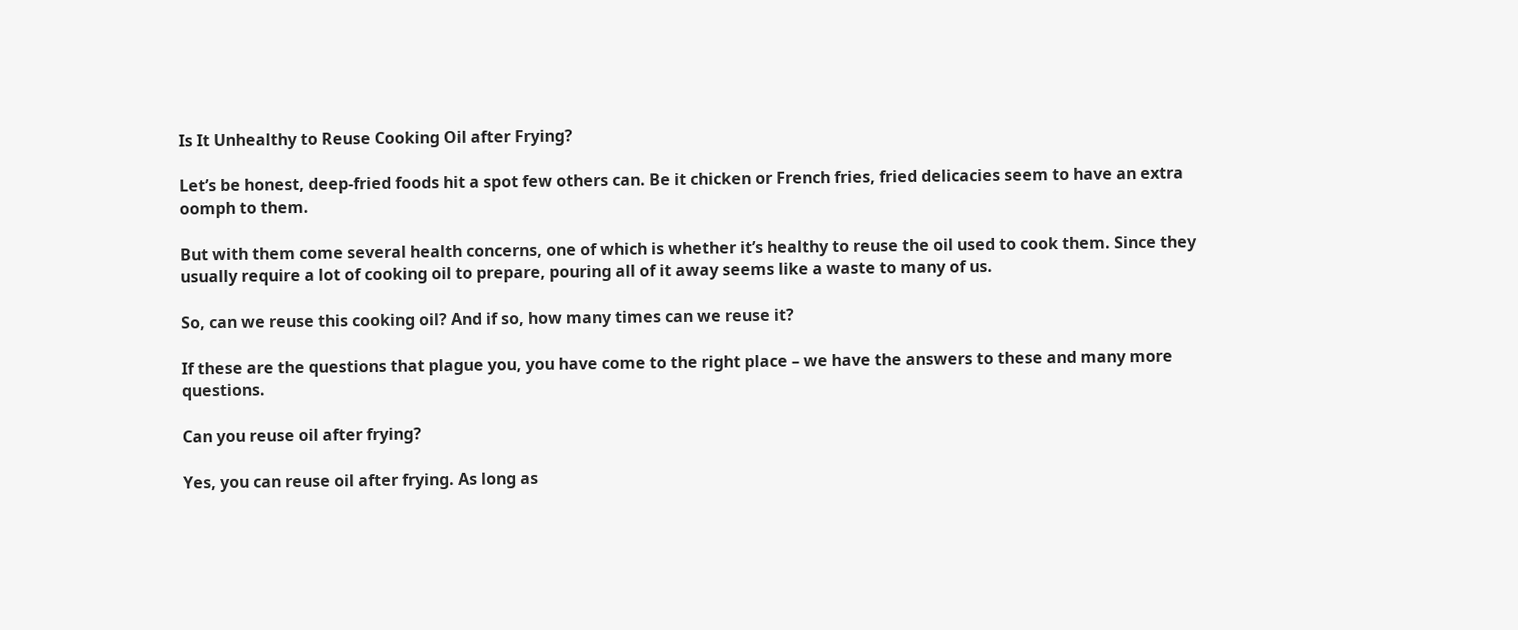Is It Unhealthy to Reuse Cooking Oil after Frying?

Let’s be honest, deep-fried foods hit a spot few others can. Be it chicken or French fries, fried delicacies seem to have an extra oomph to them.

But with them come several health concerns, one of which is whether it’s healthy to reuse the oil used to cook them. Since they usually require a lot of cooking oil to prepare, pouring all of it away seems like a waste to many of us.

So, can we reuse this cooking oil? And if so, how many times can we reuse it?

If these are the questions that plague you, you have come to the right place – we have the answers to these and many more questions.

Can you reuse oil after frying?

Yes, you can reuse oil after frying. As long as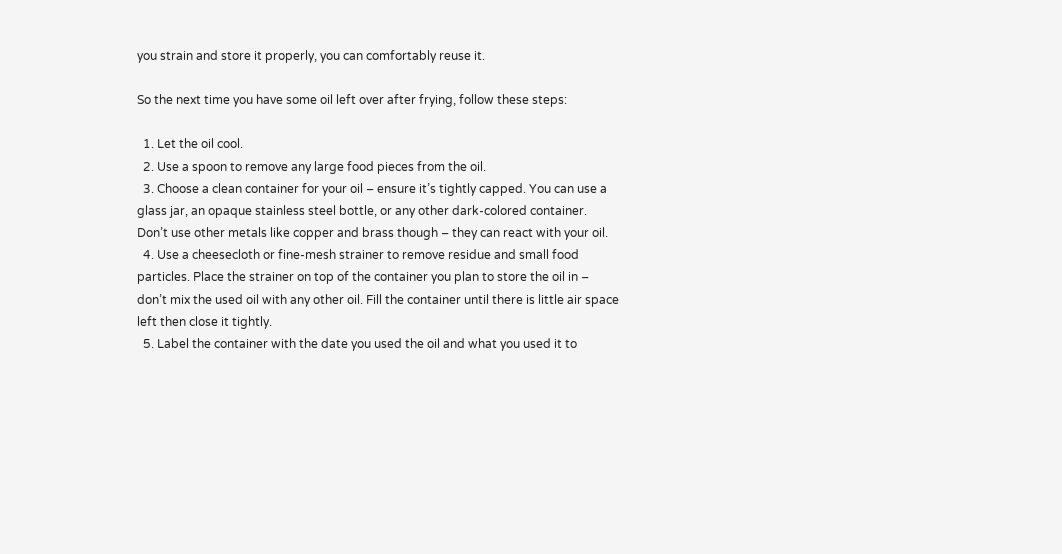you strain and store it properly, you can comfortably reuse it.

So the next time you have some oil left over after frying, follow these steps:

  1. Let the oil cool.
  2. Use a spoon to remove any large food pieces from the oil.
  3. Choose a clean container for your oil – ensure it’s tightly capped. You can use a glass jar, an opaque stainless steel bottle, or any other dark-colored container. Don’t use other metals like copper and brass though – they can react with your oil.
  4. Use a cheesecloth or fine-mesh strainer to remove residue and small food particles. Place the strainer on top of the container you plan to store the oil in – don’t mix the used oil with any other oil. Fill the container until there is little air space left then close it tightly.
  5. Label the container with the date you used the oil and what you used it to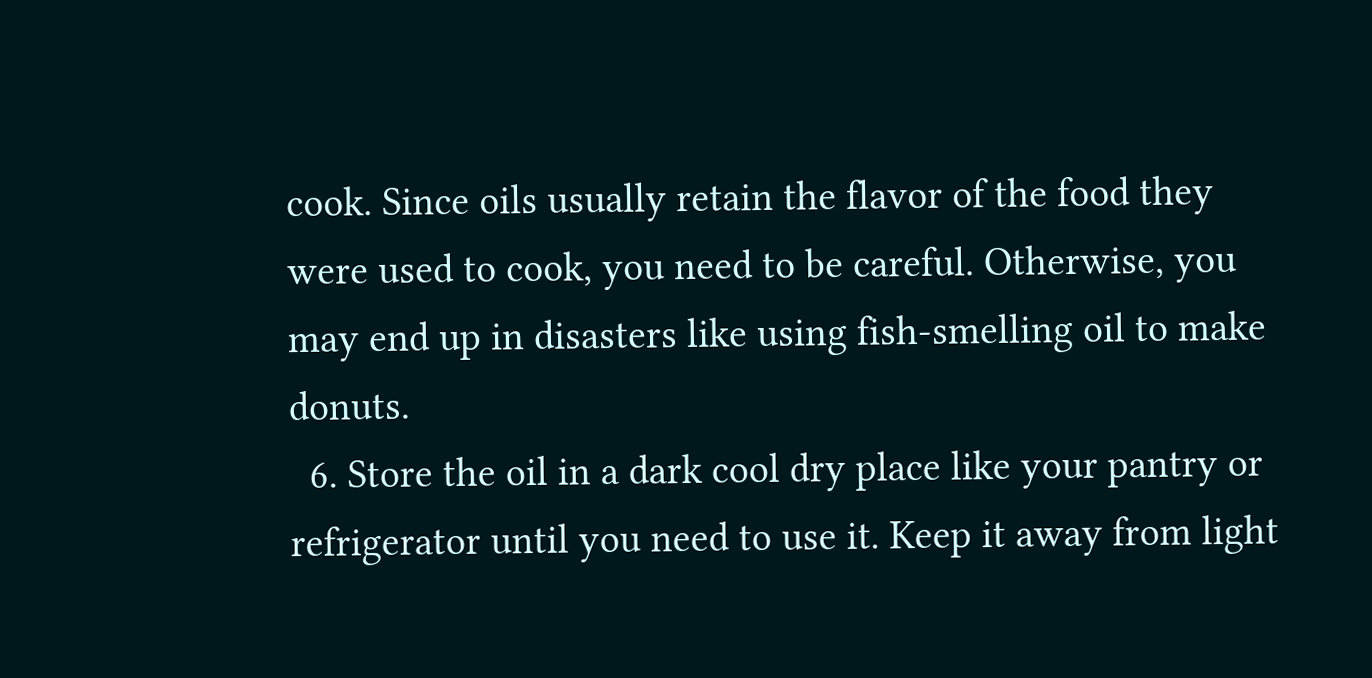cook. Since oils usually retain the flavor of the food they were used to cook, you need to be careful. Otherwise, you may end up in disasters like using fish-smelling oil to make donuts.
  6. Store the oil in a dark cool dry place like your pantry or refrigerator until you need to use it. Keep it away from light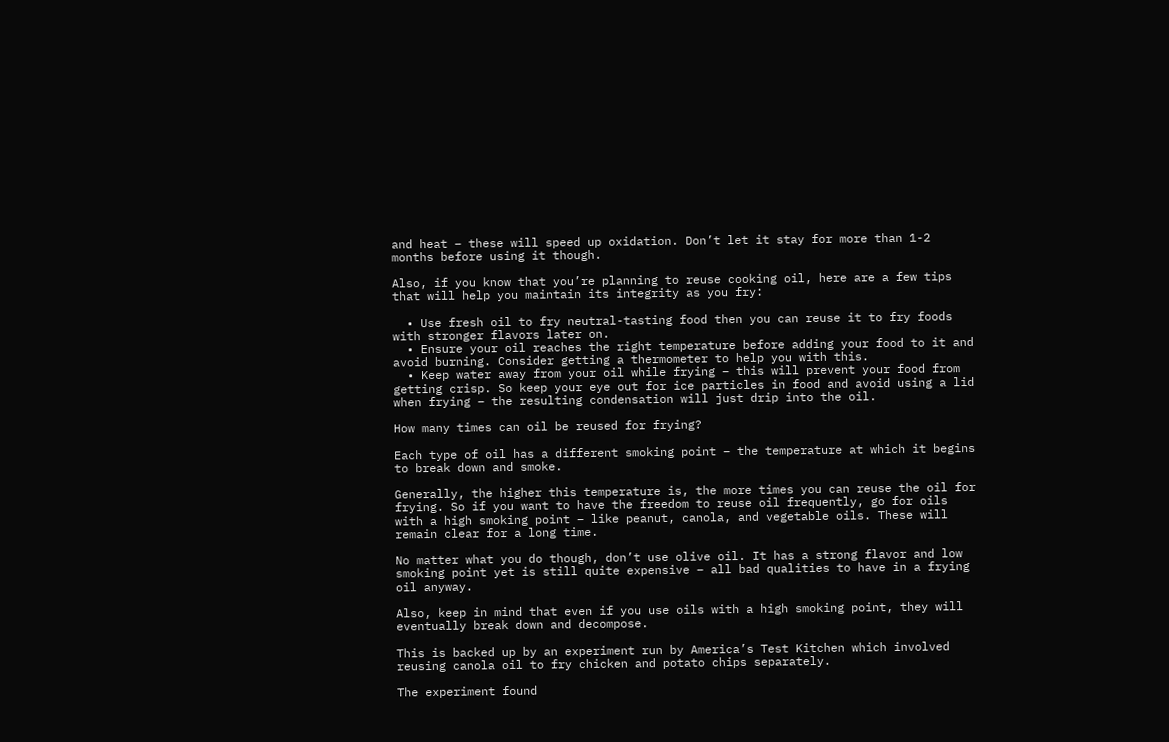and heat – these will speed up oxidation. Don’t let it stay for more than 1-2 months before using it though.

Also, if you know that you’re planning to reuse cooking oil, here are a few tips that will help you maintain its integrity as you fry:

  • Use fresh oil to fry neutral-tasting food then you can reuse it to fry foods with stronger flavors later on.
  • Ensure your oil reaches the right temperature before adding your food to it and avoid burning. Consider getting a thermometer to help you with this.
  • Keep water away from your oil while frying – this will prevent your food from getting crisp. So keep your eye out for ice particles in food and avoid using a lid when frying – the resulting condensation will just drip into the oil.

How many times can oil be reused for frying?

Each type of oil has a different smoking point – the temperature at which it begins to break down and smoke.

Generally, the higher this temperature is, the more times you can reuse the oil for frying. So if you want to have the freedom to reuse oil frequently, go for oils with a high smoking point – like peanut, canola, and vegetable oils. These will remain clear for a long time.

No matter what you do though, don’t use olive oil. It has a strong flavor and low smoking point yet is still quite expensive – all bad qualities to have in a frying oil anyway.

Also, keep in mind that even if you use oils with a high smoking point, they will eventually break down and decompose.

This is backed up by an experiment run by America’s Test Kitchen which involved reusing canola oil to fry chicken and potato chips separately.

The experiment found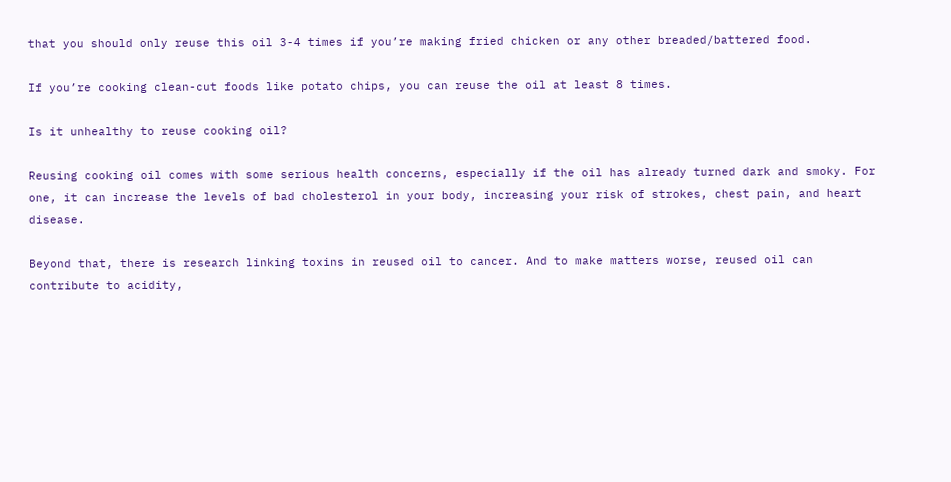that you should only reuse this oil 3-4 times if you’re making fried chicken or any other breaded/battered food.

If you’re cooking clean-cut foods like potato chips, you can reuse the oil at least 8 times.

Is it unhealthy to reuse cooking oil?

Reusing cooking oil comes with some serious health concerns, especially if the oil has already turned dark and smoky. For one, it can increase the levels of bad cholesterol in your body, increasing your risk of strokes, chest pain, and heart disease.

Beyond that, there is research linking toxins in reused oil to cancer. And to make matters worse, reused oil can contribute to acidity,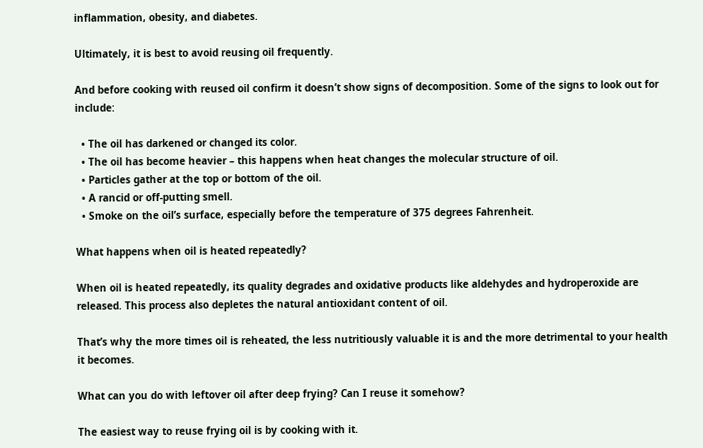inflammation, obesity, and diabetes.

Ultimately, it is best to avoid reusing oil frequently.

And before cooking with reused oil confirm it doesn’t show signs of decomposition. Some of the signs to look out for include:

  • The oil has darkened or changed its color.
  • The oil has become heavier – this happens when heat changes the molecular structure of oil.
  • Particles gather at the top or bottom of the oil.
  • A rancid or off-putting smell.
  • Smoke on the oil’s surface, especially before the temperature of 375 degrees Fahrenheit.

What happens when oil is heated repeatedly?

When oil is heated repeatedly, its quality degrades and oxidative products like aldehydes and hydroperoxide are released. This process also depletes the natural antioxidant content of oil.

That’s why the more times oil is reheated, the less nutritiously valuable it is and the more detrimental to your health it becomes.

What can you do with leftover oil after deep frying? Can I reuse it somehow?

The easiest way to reuse frying oil is by cooking with it.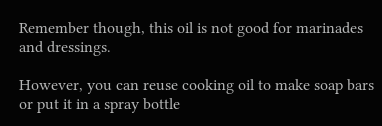Remember though, this oil is not good for marinades and dressings.

However, you can reuse cooking oil to make soap bars or put it in a spray bottle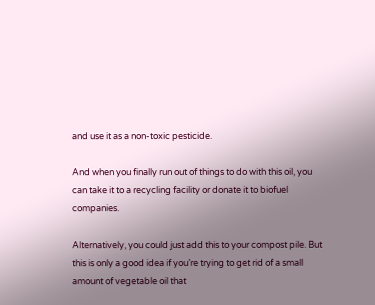and use it as a non-toxic pesticide.

And when you finally run out of things to do with this oil, you can take it to a recycling facility or donate it to biofuel companies.

Alternatively, you could just add this to your compost pile. But this is only a good idea if you’re trying to get rid of a small amount of vegetable oil that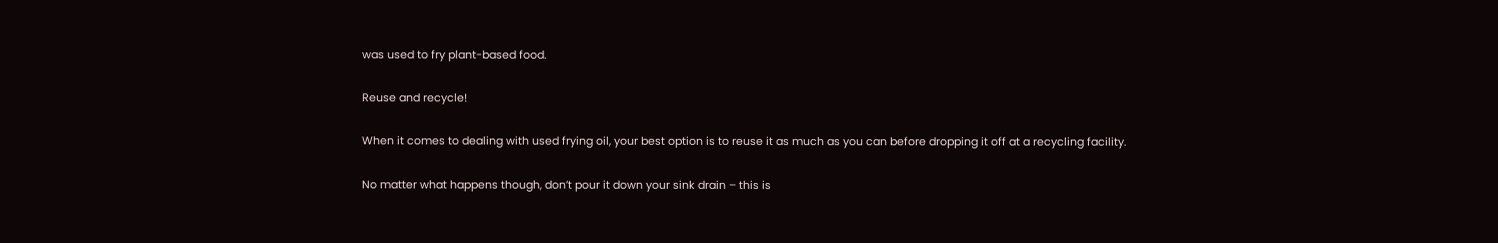was used to fry plant-based food.

Reuse and recycle!

When it comes to dealing with used frying oil, your best option is to reuse it as much as you can before dropping it off at a recycling facility.

No matter what happens though, don’t pour it down your sink drain – this is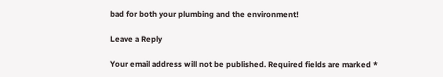bad for both your plumbing and the environment!

Leave a Reply

Your email address will not be published. Required fields are marked *